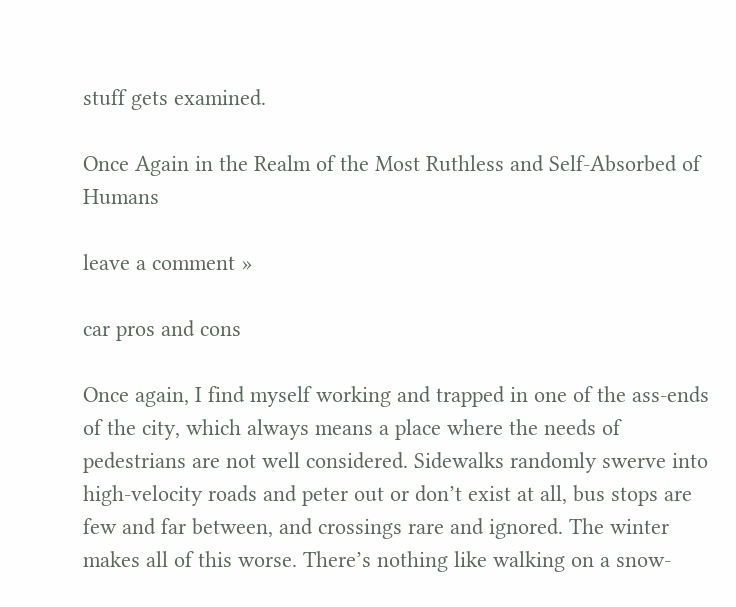stuff gets examined.

Once Again in the Realm of the Most Ruthless and Self-Absorbed of Humans

leave a comment »

car pros and cons

Once again, I find myself working and trapped in one of the ass-ends of the city, which always means a place where the needs of pedestrians are not well considered. Sidewalks randomly swerve into high-velocity roads and peter out or don’t exist at all, bus stops are few and far between, and crossings rare and ignored. The winter makes all of this worse. There’s nothing like walking on a snow-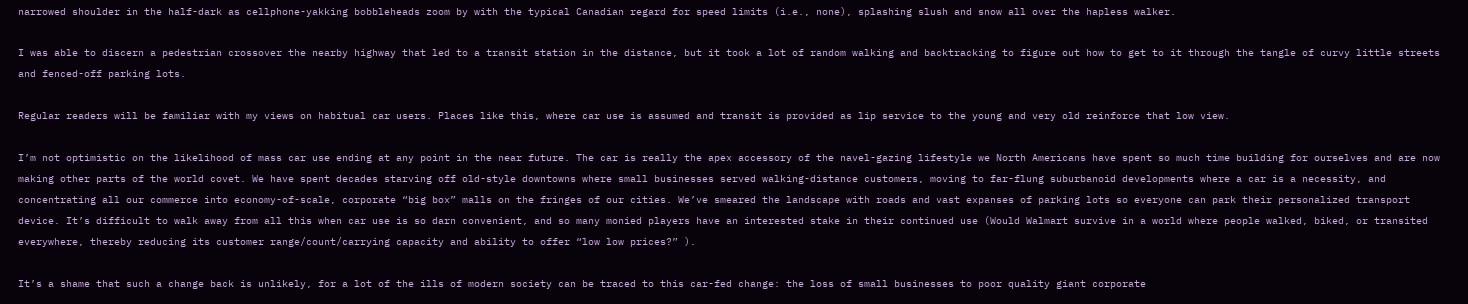narrowed shoulder in the half-dark as cellphone-yakking bobbleheads zoom by with the typical Canadian regard for speed limits (i.e., none), splashing slush and snow all over the hapless walker.

I was able to discern a pedestrian crossover the nearby highway that led to a transit station in the distance, but it took a lot of random walking and backtracking to figure out how to get to it through the tangle of curvy little streets and fenced-off parking lots.

Regular readers will be familiar with my views on habitual car users. Places like this, where car use is assumed and transit is provided as lip service to the young and very old reinforce that low view.

I’m not optimistic on the likelihood of mass car use ending at any point in the near future. The car is really the apex accessory of the navel-gazing lifestyle we North Americans have spent so much time building for ourselves and are now making other parts of the world covet. We have spent decades starving off old-style downtowns where small businesses served walking-distance customers, moving to far-flung suburbanoid developments where a car is a necessity, and concentrating all our commerce into economy-of-scale, corporate “big box” malls on the fringes of our cities. We’ve smeared the landscape with roads and vast expanses of parking lots so everyone can park their personalized transport device. It’s difficult to walk away from all this when car use is so darn convenient, and so many monied players have an interested stake in their continued use (Would Walmart survive in a world where people walked, biked, or transited  everywhere, thereby reducing its customer range/count/carrying capacity and ability to offer “low low prices?” ).

It’s a shame that such a change back is unlikely, for a lot of the ills of modern society can be traced to this car-fed change: the loss of small businesses to poor quality giant corporate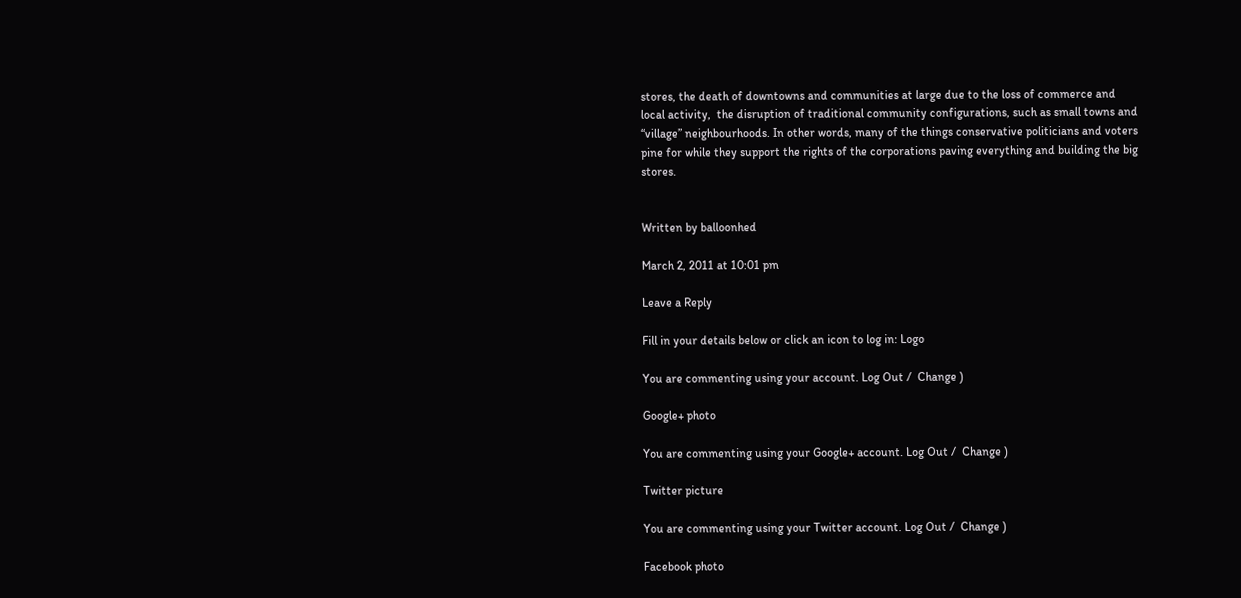stores, the death of downtowns and communities at large due to the loss of commerce and local activity,  the disruption of traditional community configurations, such as small towns and “village” neighbourhoods. In other words, many of the things conservative politicians and voters pine for while they support the rights of the corporations paving everything and building the big stores.


Written by balloonhed

March 2, 2011 at 10:01 pm

Leave a Reply

Fill in your details below or click an icon to log in: Logo

You are commenting using your account. Log Out /  Change )

Google+ photo

You are commenting using your Google+ account. Log Out /  Change )

Twitter picture

You are commenting using your Twitter account. Log Out /  Change )

Facebook photo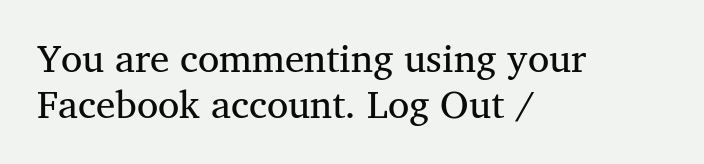You are commenting using your Facebook account. Log Out /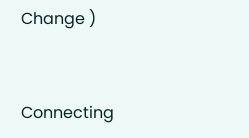Change )


Connecting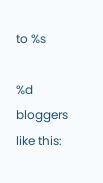to %s

%d bloggers like this: